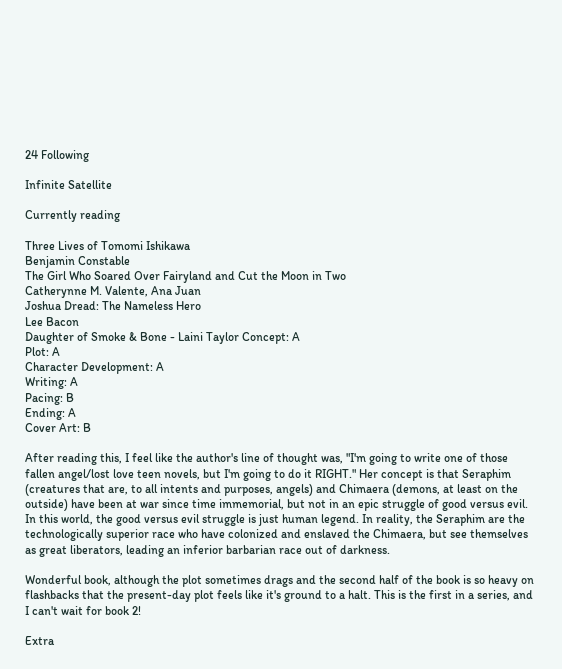24 Following

Infinite Satellite

Currently reading

Three Lives of Tomomi Ishikawa
Benjamin Constable
The Girl Who Soared Over Fairyland and Cut the Moon in Two
Catherynne M. Valente, Ana Juan
Joshua Dread: The Nameless Hero
Lee Bacon
Daughter of Smoke & Bone - Laini Taylor Concept: A
Plot: A
Character Development: A
Writing: A
Pacing: B
Ending: A
Cover Art: B

After reading this, I feel like the author's line of thought was, "I'm going to write one of those fallen angel/lost love teen novels, but I'm going to do it RIGHT." Her concept is that Seraphim (creatures that are, to all intents and purposes, angels) and Chimaera (demons, at least on the outside) have been at war since time immemorial, but not in an epic struggle of good versus evil. In this world, the good versus evil struggle is just human legend. In reality, the Seraphim are the technologically superior race who have colonized and enslaved the Chimaera, but see themselves as great liberators, leading an inferior barbarian race out of darkness.

Wonderful book, although the plot sometimes drags and the second half of the book is so heavy on flashbacks that the present-day plot feels like it's ground to a halt. This is the first in a series, and I can't wait for book 2!

Extra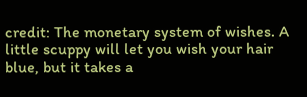credit: The monetary system of wishes. A little scuppy will let you wish your hair blue, but it takes a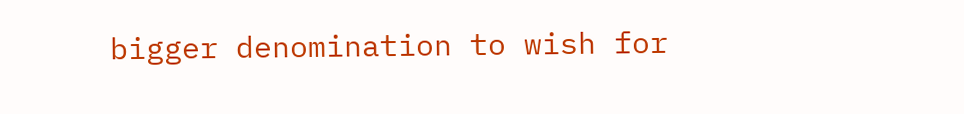bigger denomination to wish for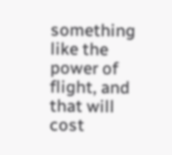something like the power of flight, and that will cost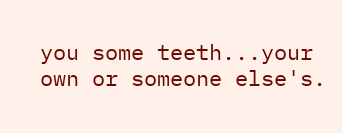you some teeth...your own or someone else's.